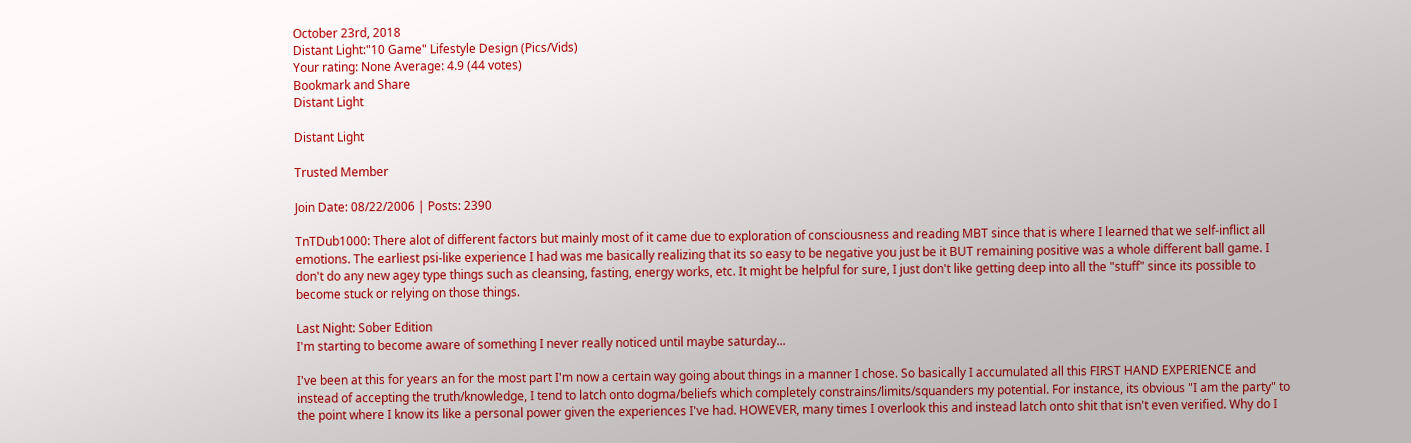October 23rd, 2018
Distant Light:"10 Game" Lifestyle Design (Pics/Vids)
Your rating: None Average: 4.9 (44 votes)
Bookmark and Share
Distant Light

Distant Light

Trusted Member

Join Date: 08/22/2006 | Posts: 2390

TnTDub1000: There alot of different factors but mainly most of it came due to exploration of consciousness and reading MBT since that is where I learned that we self-inflict all emotions. The earliest psi-like experience I had was me basically realizing that its so easy to be negative you just be it BUT remaining positive was a whole different ball game. I don't do any new agey type things such as cleansing, fasting, energy works, etc. It might be helpful for sure, I just don't like getting deep into all the "stuff" since its possible to become stuck or relying on those things.

Last Night: Sober Edition
I'm starting to become aware of something I never really noticed until maybe saturday...

I've been at this for years an for the most part I'm now a certain way going about things in a manner I chose. So basically I accumulated all this FIRST HAND EXPERIENCE and instead of accepting the truth/knowledge, I tend to latch onto dogma/beliefs which completely constrains/limits/squanders my potential. For instance, its obvious "I am the party" to the point where I know its like a personal power given the experiences I've had. HOWEVER, many times I overlook this and instead latch onto shit that isn't even verified. Why do I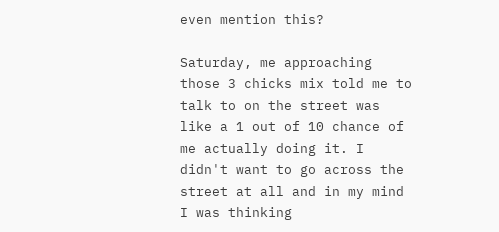even mention this?

Saturday, me approaching those 3 chicks mix told me to talk to on the street was like a 1 out of 10 chance of me actually doing it. I didn't want to go across the street at all and in my mind I was thinking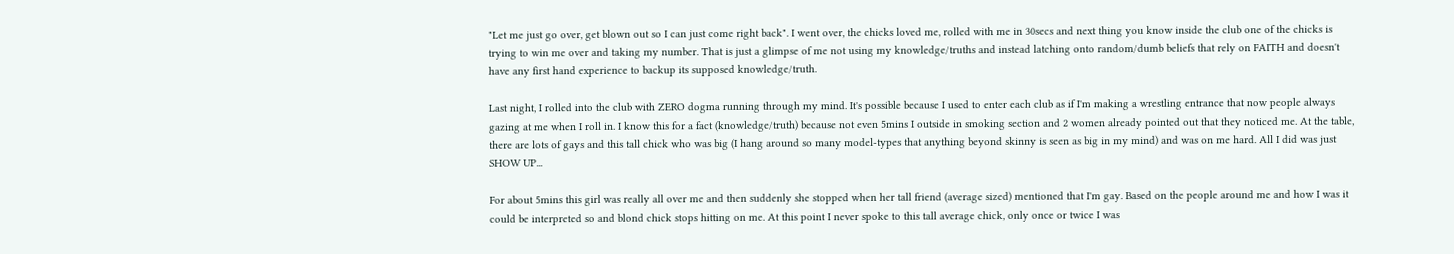"Let me just go over, get blown out so I can just come right back". I went over, the chicks loved me, rolled with me in 30secs and next thing you know inside the club one of the chicks is trying to win me over and taking my number. That is just a glimpse of me not using my knowledge/truths and instead latching onto random/dumb beliefs that rely on FAITH and doesn't have any first hand experience to backup its supposed knowledge/truth.

Last night, I rolled into the club with ZERO dogma running through my mind. It's possible because I used to enter each club as if I'm making a wrestling entrance that now people always gazing at me when I roll in. I know this for a fact (knowledge/truth) because not even 5mins I outside in smoking section and 2 women already pointed out that they noticed me. At the table, there are lots of gays and this tall chick who was big (I hang around so many model-types that anything beyond skinny is seen as big in my mind) and was on me hard. All I did was just SHOW UP...

For about 5mins this girl was really all over me and then suddenly she stopped when her tall friend (average sized) mentioned that I'm gay. Based on the people around me and how I was it could be interpreted so and blond chick stops hitting on me. At this point I never spoke to this tall average chick, only once or twice I was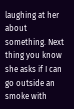laughing at her about something. Next thing you know she asks if I can go outside an smoke with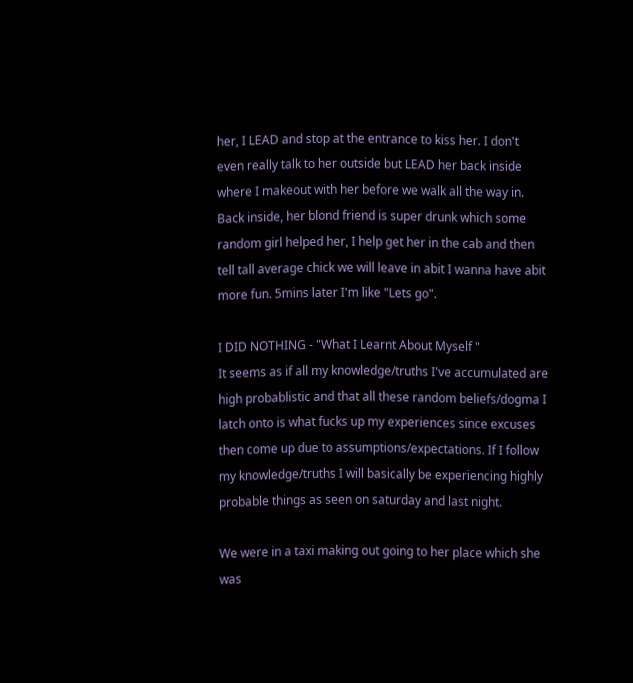her, I LEAD and stop at the entrance to kiss her. I don't even really talk to her outside but LEAD her back inside where I makeout with her before we walk all the way in. Back inside, her blond friend is super drunk which some random girl helped her, I help get her in the cab and then tell tall average chick we will leave in abit I wanna have abit more fun. 5mins later I'm like "Lets go".

I DID NOTHING - "What I Learnt About Myself "
It seems as if all my knowledge/truths I've accumulated are high probablistic and that all these random beliefs/dogma I latch onto is what fucks up my experiences since excuses then come up due to assumptions/expectations. If I follow my knowledge/truths I will basically be experiencing highly probable things as seen on saturday and last night.

We were in a taxi making out going to her place which she was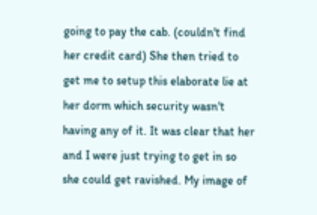going to pay the cab. (couldn't find her credit card) She then tried to get me to setup this elaborate lie at her dorm which security wasn't having any of it. It was clear that her and I were just trying to get in so she could get ravished. My image of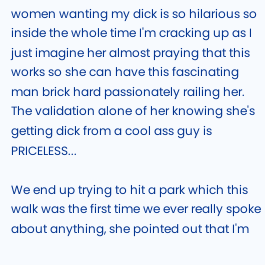women wanting my dick is so hilarious so inside the whole time I'm cracking up as I just imagine her almost praying that this works so she can have this fascinating man brick hard passionately railing her. The validation alone of her knowing she's getting dick from a cool ass guy is PRICELESS...

We end up trying to hit a park which this walk was the first time we ever really spoke about anything, she pointed out that I'm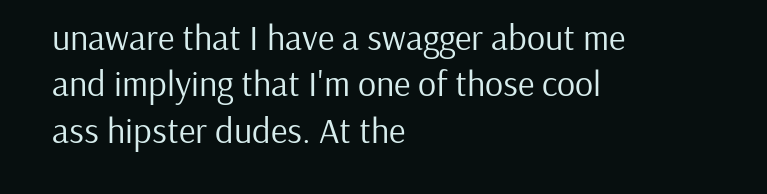unaware that I have a swagger about me and implying that I'm one of those cool ass hipster dudes. At the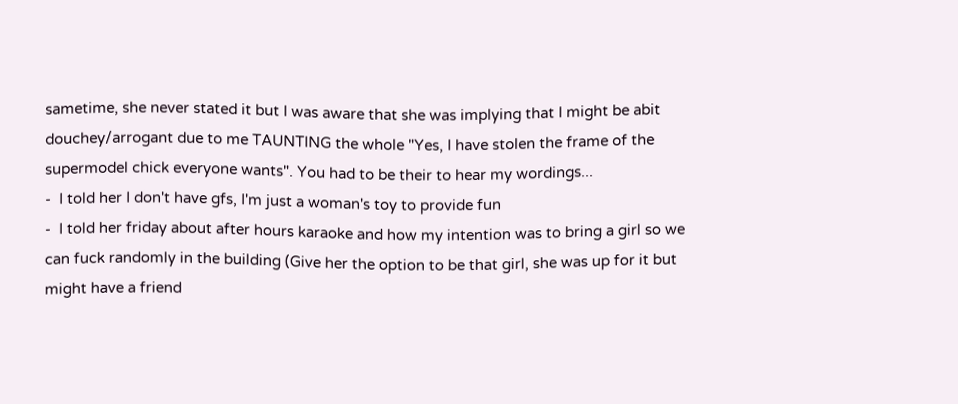sametime, she never stated it but I was aware that she was implying that I might be abit douchey/arrogant due to me TAUNTING the whole "Yes, I have stolen the frame of the supermodel chick everyone wants". You had to be their to hear my wordings...
-  I told her I don't have gfs, I'm just a woman's toy to provide fun
-  I told her friday about after hours karaoke and how my intention was to bring a girl so we can fuck randomly in the building (Give her the option to be that girl, she was up for it but might have a friend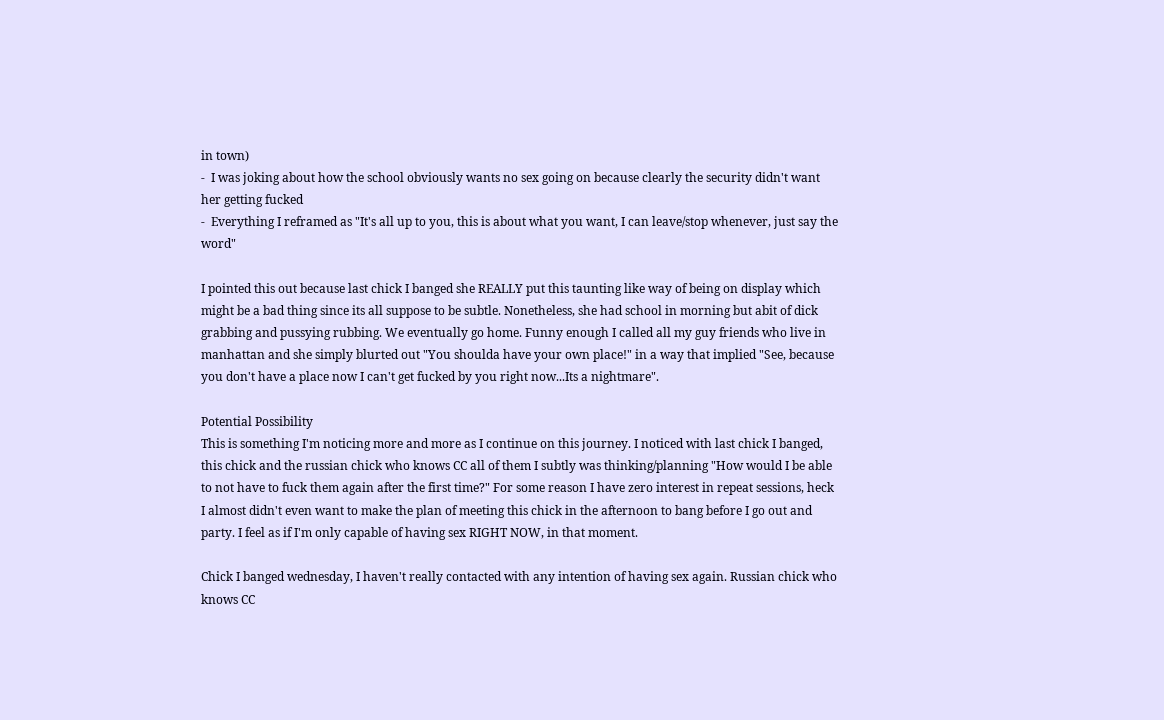in town)
-  I was joking about how the school obviously wants no sex going on because clearly the security didn't want her getting fucked
-  Everything I reframed as "It's all up to you, this is about what you want, I can leave/stop whenever, just say the word"

I pointed this out because last chick I banged she REALLY put this taunting like way of being on display which might be a bad thing since its all suppose to be subtle. Nonetheless, she had school in morning but abit of dick grabbing and pussying rubbing. We eventually go home. Funny enough I called all my guy friends who live in manhattan and she simply blurted out "You shoulda have your own place!" in a way that implied "See, because you don't have a place now I can't get fucked by you right now...Its a nightmare".

Potential Possibility
This is something I'm noticing more and more as I continue on this journey. I noticed with last chick I banged, this chick and the russian chick who knows CC all of them I subtly was thinking/planning "How would I be able to not have to fuck them again after the first time?" For some reason I have zero interest in repeat sessions, heck I almost didn't even want to make the plan of meeting this chick in the afternoon to bang before I go out and party. I feel as if I'm only capable of having sex RIGHT NOW, in that moment.

Chick I banged wednesday, I haven't really contacted with any intention of having sex again. Russian chick who knows CC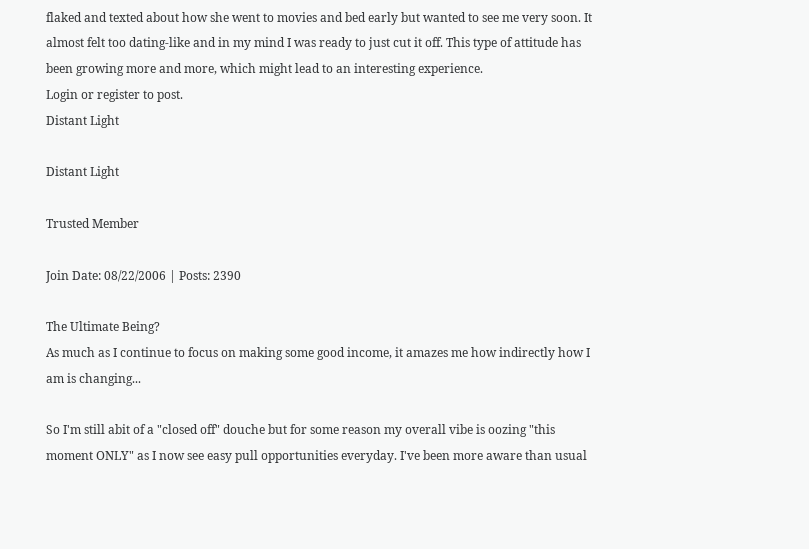flaked and texted about how she went to movies and bed early but wanted to see me very soon. It almost felt too dating-like and in my mind I was ready to just cut it off. This type of attitude has been growing more and more, which might lead to an interesting experience.
Login or register to post.
Distant Light

Distant Light

Trusted Member

Join Date: 08/22/2006 | Posts: 2390

The Ultimate Being?
As much as I continue to focus on making some good income, it amazes me how indirectly how I am is changing...

So I'm still abit of a "closed off" douche but for some reason my overall vibe is oozing "this moment ONLY" as I now see easy pull opportunities everyday. I've been more aware than usual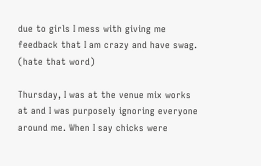due to girls I mess with giving me feedback that I am crazy and have swag. (hate that word)

Thursday, I was at the venue mix works at and I was purposely ignoring everyone around me. When I say chicks were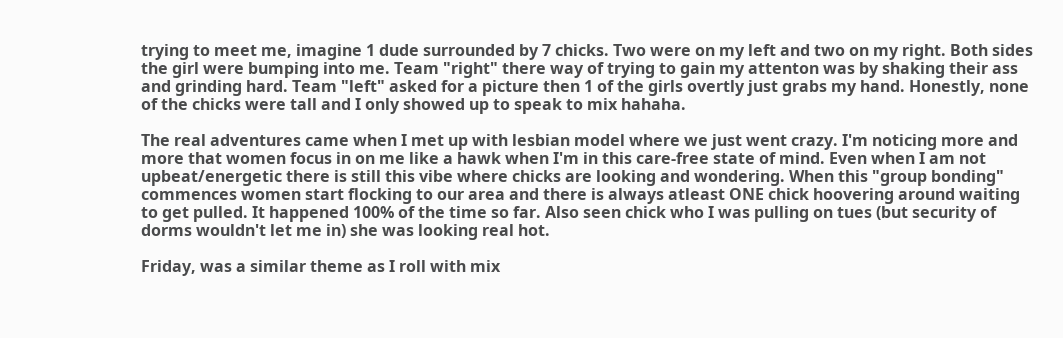trying to meet me, imagine 1 dude surrounded by 7 chicks. Two were on my left and two on my right. Both sides the girl were bumping into me. Team "right" there way of trying to gain my attenton was by shaking their ass and grinding hard. Team "left" asked for a picture then 1 of the girls overtly just grabs my hand. Honestly, none of the chicks were tall and I only showed up to speak to mix hahaha.

The real adventures came when I met up with lesbian model where we just went crazy. I'm noticing more and more that women focus in on me like a hawk when I'm in this care-free state of mind. Even when I am not upbeat/energetic there is still this vibe where chicks are looking and wondering. When this "group bonding" commences women start flocking to our area and there is always atleast ONE chick hoovering around waiting to get pulled. It happened 100% of the time so far. Also seen chick who I was pulling on tues (but security of dorms wouldn't let me in) she was looking real hot.

Friday, was a similar theme as I roll with mix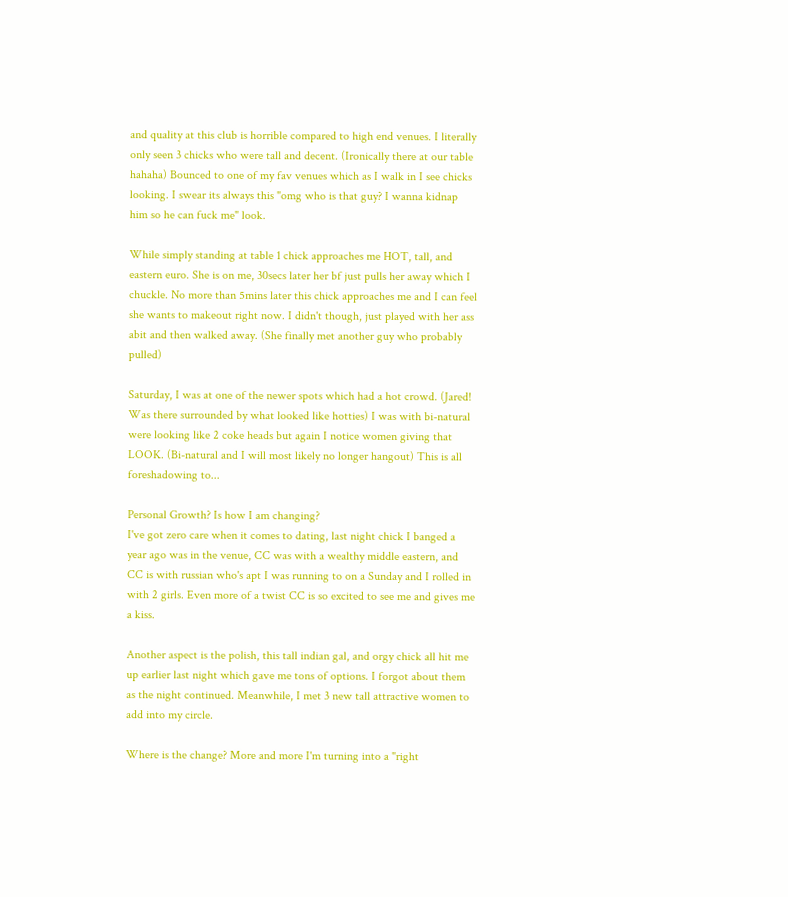and quality at this club is horrible compared to high end venues. I literally only seen 3 chicks who were tall and decent. (Ironically there at our table hahaha) Bounced to one of my fav venues which as I walk in I see chicks looking. I swear its always this "omg who is that guy? I wanna kidnap him so he can fuck me" look.

While simply standing at table 1 chick approaches me HOT, tall, and eastern euro. She is on me, 30secs later her bf just pulls her away which I chuckle. No more than 5mins later this chick approaches me and I can feel she wants to makeout right now. I didn't though, just played with her ass abit and then walked away. (She finally met another guy who probably pulled)

Saturday, I was at one of the newer spots which had a hot crowd. (Jared! Was there surrounded by what looked like hotties) I was with bi-natural were looking like 2 coke heads but again I notice women giving that LOOK. (Bi-natural and I will most likely no longer hangout) This is all foreshadowing to...

Personal Growth? Is how I am changing?
I've got zero care when it comes to dating, last night chick I banged a year ago was in the venue, CC was with a wealthy middle eastern, and CC is with russian who's apt I was running to on a Sunday and I rolled in with 2 girls. Even more of a twist CC is so excited to see me and gives me a kiss.

Another aspect is the polish, this tall indian gal, and orgy chick all hit me up earlier last night which gave me tons of options. I forgot about them as the night continued. Meanwhile, I met 3 new tall attractive women to add into my circle.

Where is the change? More and more I'm turning into a "right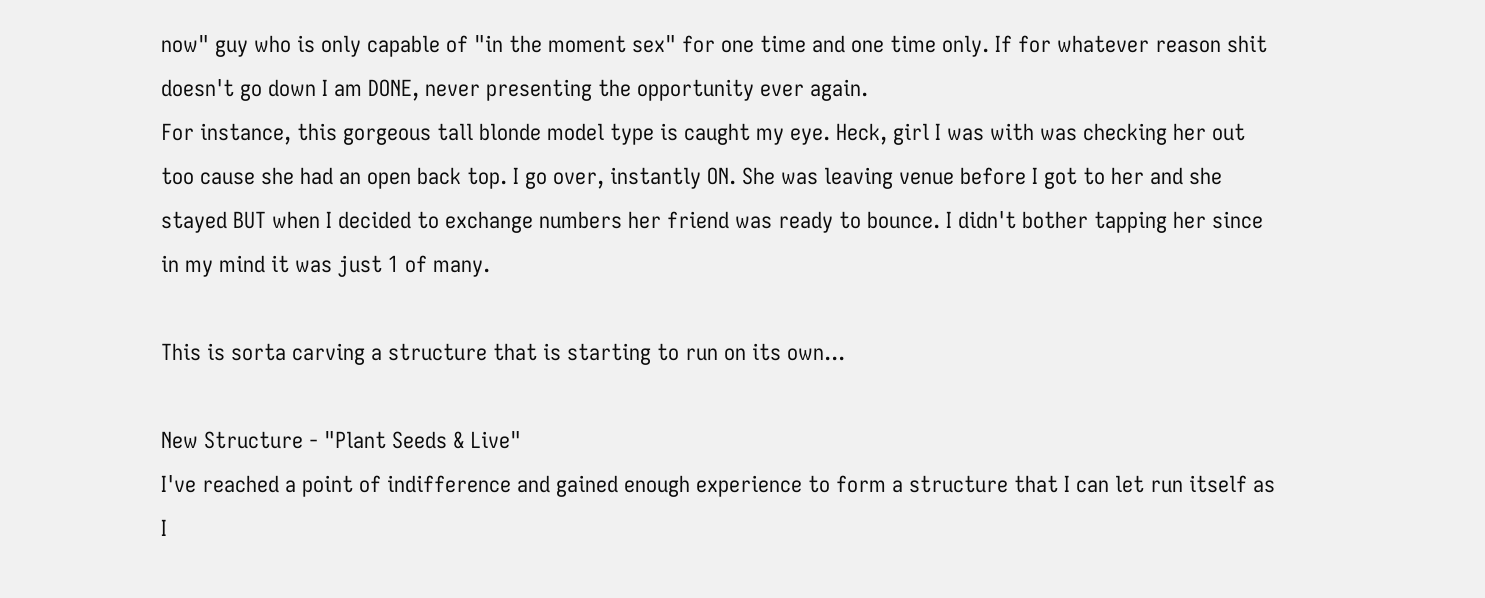now" guy who is only capable of "in the moment sex" for one time and one time only. If for whatever reason shit doesn't go down I am DONE, never presenting the opportunity ever again.
For instance, this gorgeous tall blonde model type is caught my eye. Heck, girl I was with was checking her out too cause she had an open back top. I go over, instantly ON. She was leaving venue before I got to her and she stayed BUT when I decided to exchange numbers her friend was ready to bounce. I didn't bother tapping her since in my mind it was just 1 of many.

This is sorta carving a structure that is starting to run on its own...

New Structure - "Plant Seeds & Live"
I've reached a point of indifference and gained enough experience to form a structure that I can let run itself as I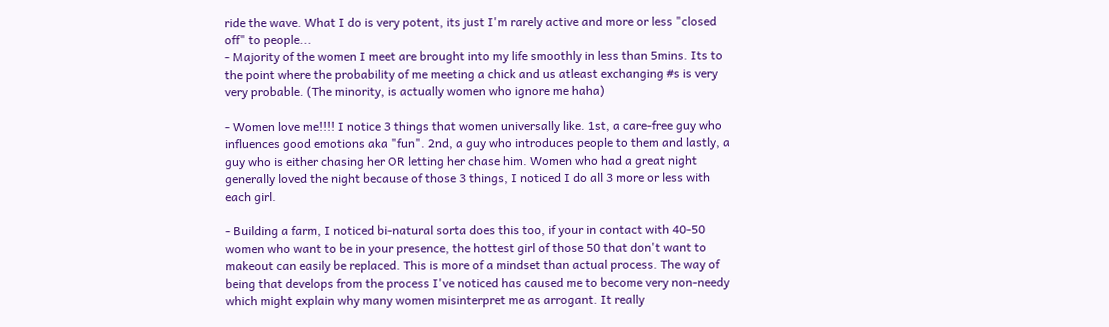ride the wave. What I do is very potent, its just I'm rarely active and more or less "closed off" to people...
- Majority of the women I meet are brought into my life smoothly in less than 5mins. Its to the point where the probability of me meeting a chick and us atleast exchanging #s is very very probable. (The minority, is actually women who ignore me haha)

- Women love me!!!! I notice 3 things that women universally like. 1st, a care-free guy who influences good emotions aka "fun". 2nd, a guy who introduces people to them and lastly, a guy who is either chasing her OR letting her chase him. Women who had a great night generally loved the night because of those 3 things, I noticed I do all 3 more or less with each girl.

- Building a farm, I noticed bi-natural sorta does this too, if your in contact with 40-50 women who want to be in your presence, the hottest girl of those 50 that don't want to makeout can easily be replaced. This is more of a mindset than actual process. The way of being that develops from the process I've noticed has caused me to become very non-needy which might explain why many women misinterpret me as arrogant. It really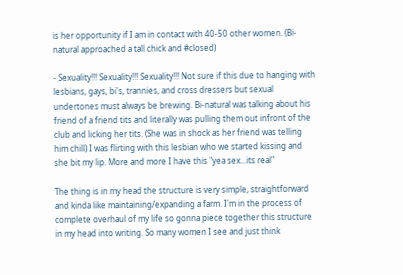is her opportunity if I am in contact with 40-50 other women. (Bi-natural approached a tall chick and #closed)

- Sexuality!!! Sexuality!!! Sexuality!!! Not sure if this due to hanging with lesbians, gays, bi's, trannies, and cross dressers but sexual undertones must always be brewing. Bi-natural was talking about his friend of a friend tits and literally was pulling them out infront of the club and licking her tits. (She was in shock as her friend was telling him chill) I was flirting with this lesbian who we started kissing and she bit my lip. More and more I have this "yea sex...its real"

The thing is in my head the structure is very simple, straightforward and kinda like maintaining/expanding a farm. I'm in the process of complete overhaul of my life so gonna piece together this structure in my head into writing. So many women I see and just think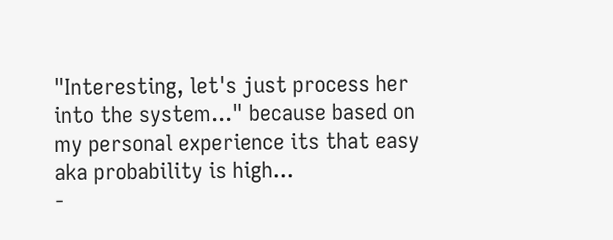"Interesting, let's just process her into the system..." because based on my personal experience its that easy aka probability is high...
-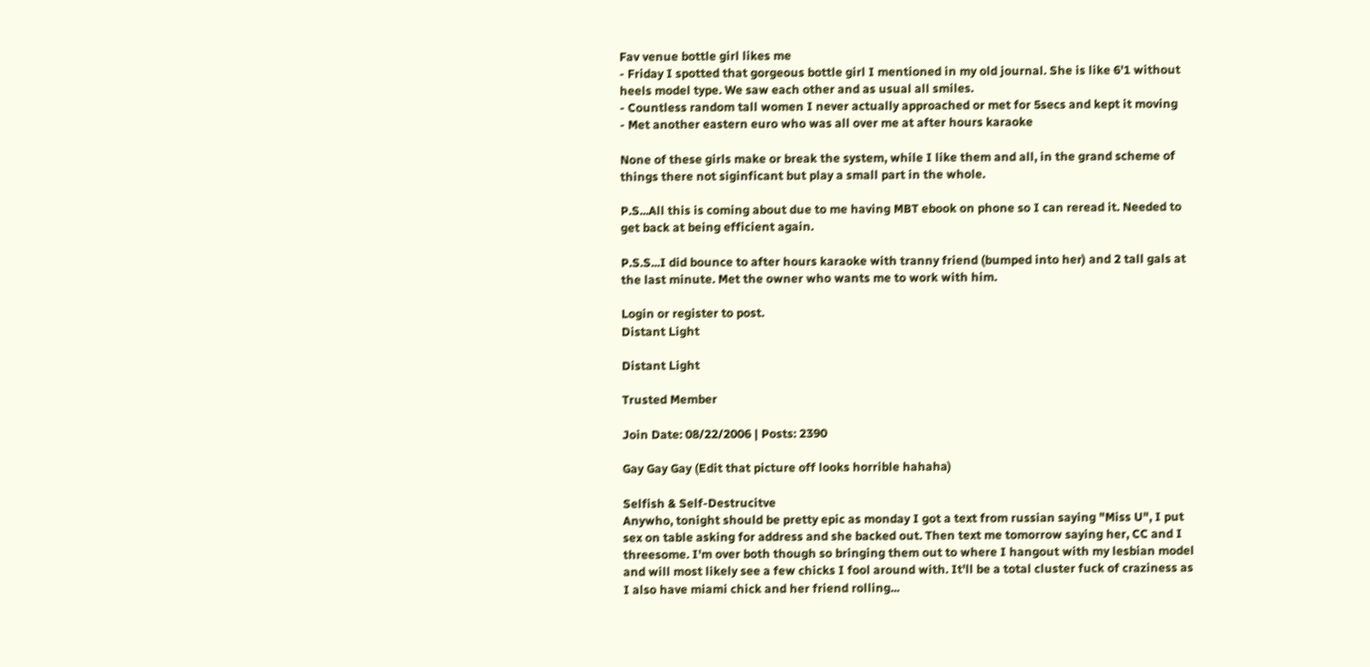Fav venue bottle girl likes me
- Friday I spotted that gorgeous bottle girl I mentioned in my old journal. She is like 6'1 without heels model type. We saw each other and as usual all smiles.
- Countless random tall women I never actually approached or met for 5secs and kept it moving
- Met another eastern euro who was all over me at after hours karaoke

None of these girls make or break the system, while I like them and all, in the grand scheme of things there not siginficant but play a small part in the whole.

P.S...All this is coming about due to me having MBT ebook on phone so I can reread it. Needed to get back at being efficient again.

P.S.S...I did bounce to after hours karaoke with tranny friend (bumped into her) and 2 tall gals at the last minute. Met the owner who wants me to work with him.

Login or register to post.
Distant Light

Distant Light

Trusted Member

Join Date: 08/22/2006 | Posts: 2390

Gay Gay Gay (Edit that picture off looks horrible hahaha)

Selfish & Self-Destrucitve
Anywho, tonight should be pretty epic as monday I got a text from russian saying "Miss U", I put sex on table asking for address and she backed out. Then text me tomorrow saying her, CC and I threesome. I'm over both though so bringing them out to where I hangout with my lesbian model and will most likely see a few chicks I fool around with. It'll be a total cluster fuck of craziness as I also have miami chick and her friend rolling...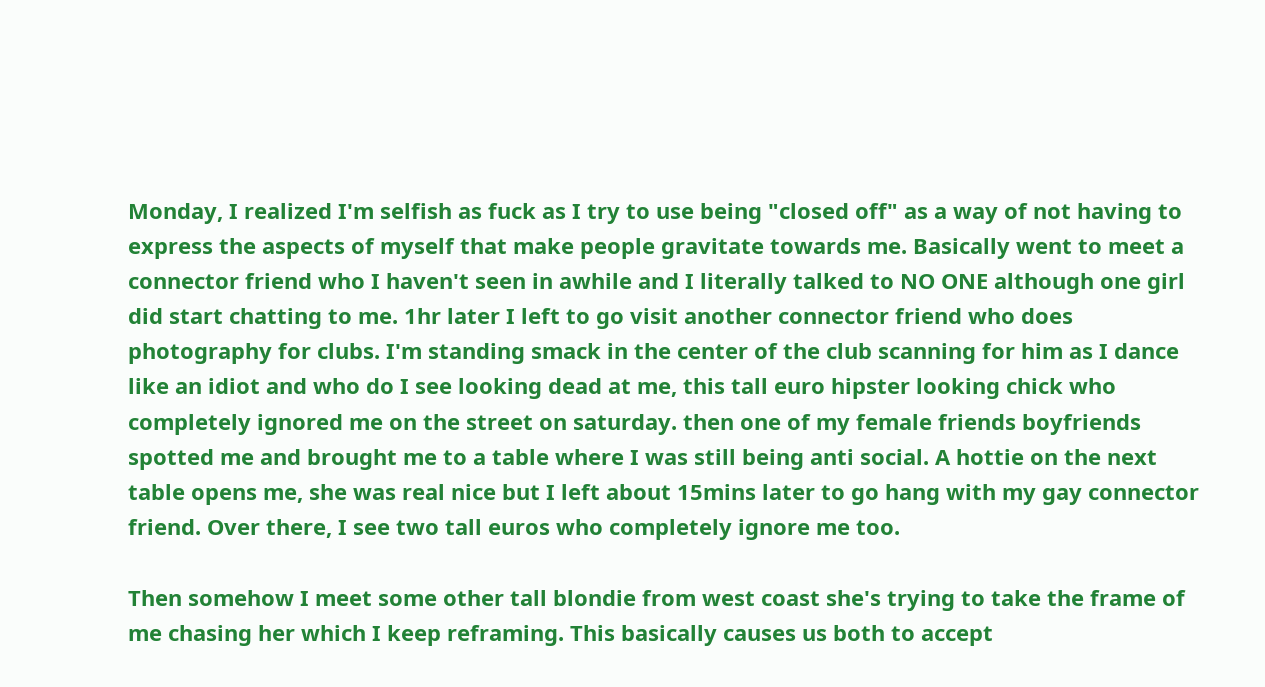Monday, I realized I'm selfish as fuck as I try to use being "closed off" as a way of not having to express the aspects of myself that make people gravitate towards me. Basically went to meet a connector friend who I haven't seen in awhile and I literally talked to NO ONE although one girl did start chatting to me. 1hr later I left to go visit another connector friend who does photography for clubs. I'm standing smack in the center of the club scanning for him as I dance like an idiot and who do I see looking dead at me, this tall euro hipster looking chick who completely ignored me on the street on saturday. then one of my female friends boyfriends spotted me and brought me to a table where I was still being anti social. A hottie on the next table opens me, she was real nice but I left about 15mins later to go hang with my gay connector friend. Over there, I see two tall euros who completely ignore me too.

Then somehow I meet some other tall blondie from west coast she's trying to take the frame of me chasing her which I keep reframing. This basically causes us both to accept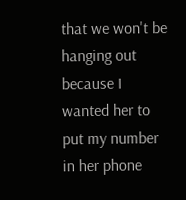that we won't be hanging out because I wanted her to put my number in her phone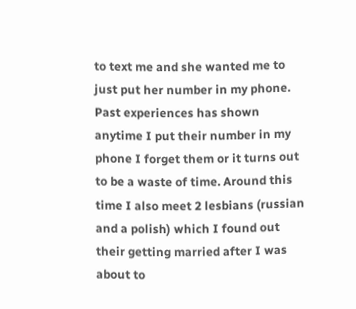to text me and she wanted me to just put her number in my phone. Past experiences has shown anytime I put their number in my phone I forget them or it turns out to be a waste of time. Around this time I also meet 2 lesbians (russian and a polish) which I found out their getting married after I was about to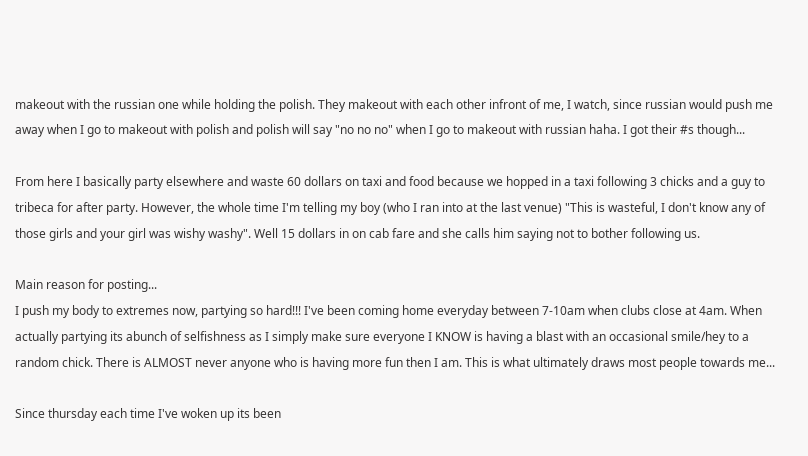makeout with the russian one while holding the polish. They makeout with each other infront of me, I watch, since russian would push me away when I go to makeout with polish and polish will say "no no no" when I go to makeout with russian haha. I got their #s though...

From here I basically party elsewhere and waste 60 dollars on taxi and food because we hopped in a taxi following 3 chicks and a guy to tribeca for after party. However, the whole time I'm telling my boy (who I ran into at the last venue) "This is wasteful, I don't know any of those girls and your girl was wishy washy". Well 15 dollars in on cab fare and she calls him saying not to bother following us.

Main reason for posting...
I push my body to extremes now, partying so hard!!! I've been coming home everyday between 7-10am when clubs close at 4am. When actually partying its abunch of selfishness as I simply make sure everyone I KNOW is having a blast with an occasional smile/hey to a random chick. There is ALMOST never anyone who is having more fun then I am. This is what ultimately draws most people towards me...

Since thursday each time I've woken up its been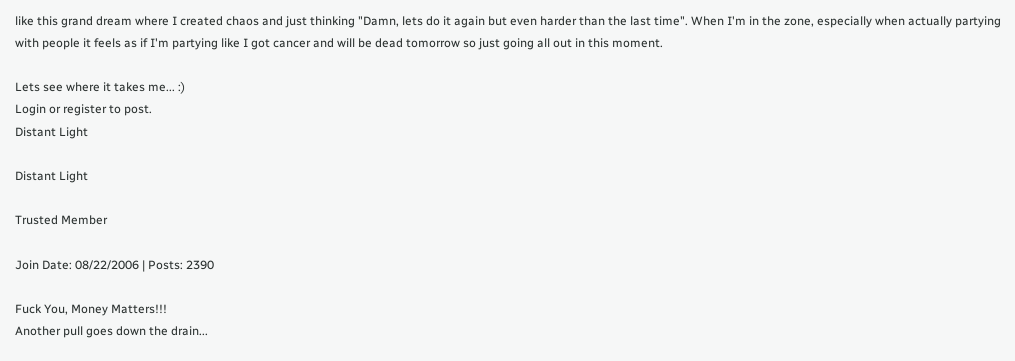like this grand dream where I created chaos and just thinking "Damn, lets do it again but even harder than the last time". When I'm in the zone, especially when actually partying with people it feels as if I'm partying like I got cancer and will be dead tomorrow so just going all out in this moment.

Lets see where it takes me... :)
Login or register to post.
Distant Light

Distant Light

Trusted Member

Join Date: 08/22/2006 | Posts: 2390

Fuck You, Money Matters!!!
Another pull goes down the drain...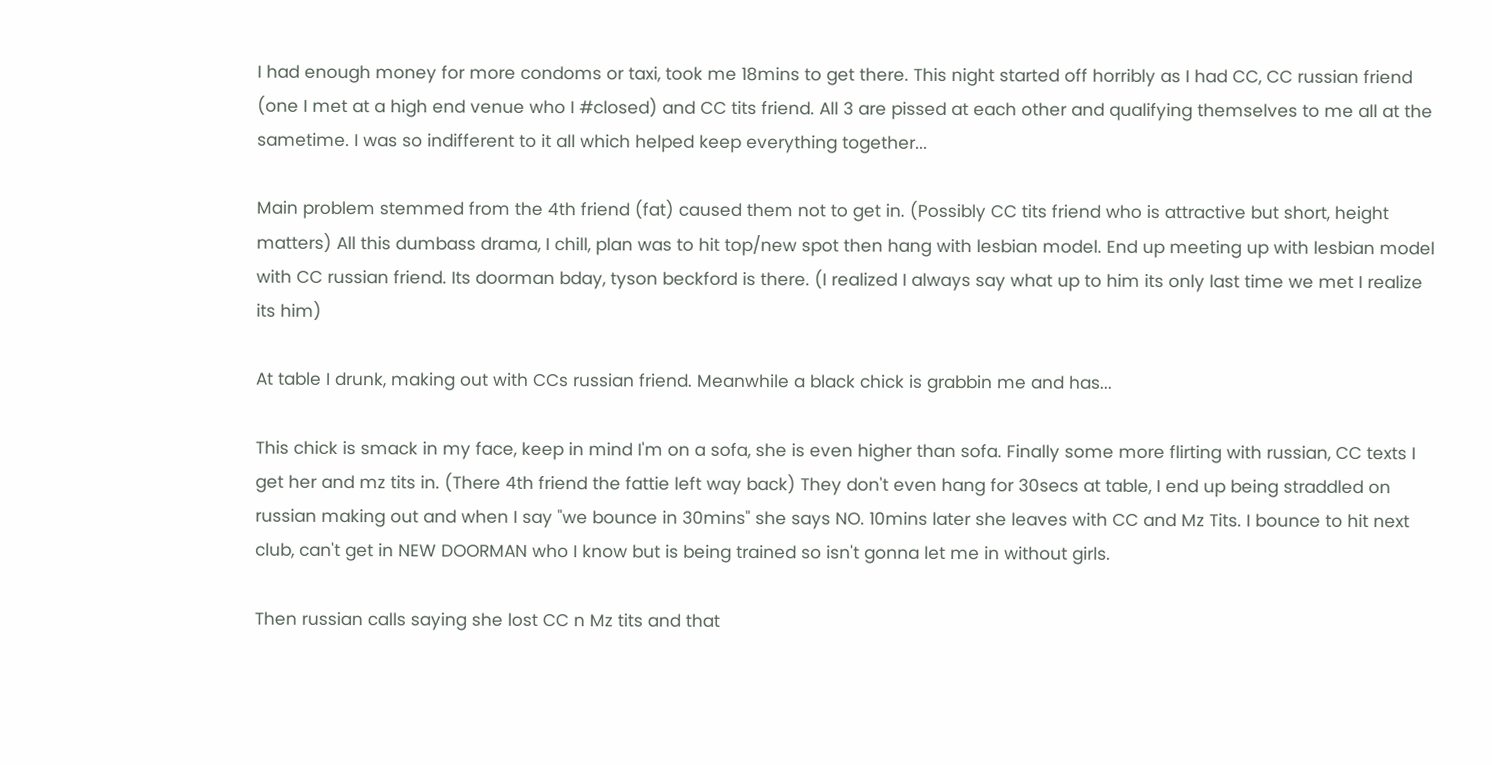I had enough money for more condoms or taxi, took me 18mins to get there. This night started off horribly as I had CC, CC russian friend (one I met at a high end venue who I #closed) and CC tits friend. All 3 are pissed at each other and qualifying themselves to me all at the sametime. I was so indifferent to it all which helped keep everything together...

Main problem stemmed from the 4th friend (fat) caused them not to get in. (Possibly CC tits friend who is attractive but short, height matters) All this dumbass drama, I chill, plan was to hit top/new spot then hang with lesbian model. End up meeting up with lesbian model with CC russian friend. Its doorman bday, tyson beckford is there. (I realized I always say what up to him its only last time we met I realize its him)

At table I drunk, making out with CCs russian friend. Meanwhile a black chick is grabbin me and has...

This chick is smack in my face, keep in mind I'm on a sofa, she is even higher than sofa. Finally some more flirting with russian, CC texts I get her and mz tits in. (There 4th friend the fattie left way back) They don't even hang for 30secs at table, I end up being straddled on russian making out and when I say "we bounce in 30mins" she says NO. 10mins later she leaves with CC and Mz Tits. I bounce to hit next club, can't get in NEW DOORMAN who I know but is being trained so isn't gonna let me in without girls.

Then russian calls saying she lost CC n Mz tits and that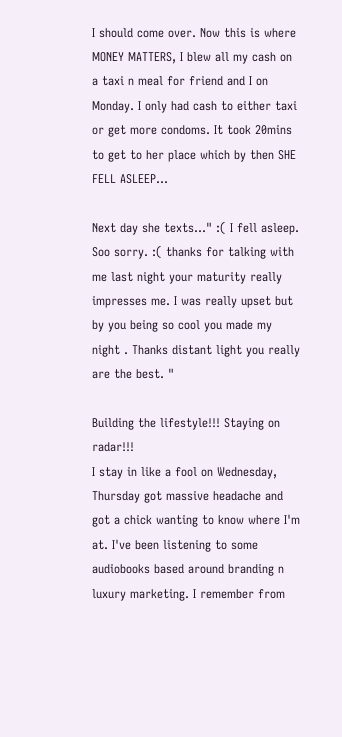I should come over. Now this is where MONEY MATTERS, I blew all my cash on a taxi n meal for friend and I on Monday. I only had cash to either taxi or get more condoms. It took 20mins to get to her place which by then SHE FELL ASLEEP...

Next day she texts..." :( I fell asleep. Soo sorry. :( thanks for talking with me last night your maturity really impresses me. I was really upset but by you being so cool you made my night . Thanks distant light you really are the best. "

Building the lifestyle!!! Staying on radar!!!
I stay in like a fool on Wednesday, Thursday got massive headache and got a chick wanting to know where I'm at. I've been listening to some audiobooks based around branding n luxury marketing. I remember from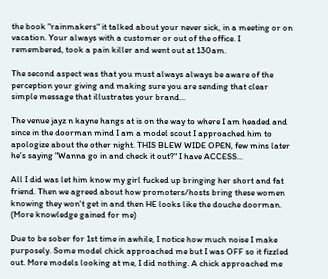the book "rainmakers" it talked about your never sick, in a meeting or on vacation. Your always with a customer or out of the office. I remembered, took a pain killer and went out at 130am.

The second aspect was that you must always always be aware of the perception your giving and making sure you are sending that clear simple message that illustrates your brand...

The venue jayz n kayne hangs at is on the way to where I am headed and since in the doorman mind I am a model scout I approached him to apologize about the other night. THIS BLEW WIDE OPEN, few mins later he's saying "Wanna go in and check it out?" I have ACCESS...

All I did was let him know my girl fucked up bringing her short and fat friend. Then we agreed about how promoters/hosts bring these women knowing they won't get in and then HE looks like the douche doorman. (More knowledge gained for me)

Due to be sober for 1st time in awhile, I notice how much noise I make purposely. Some model chick approached me but I was OFF so it fizzled out. More models looking at me, I did nothing. A chick approached me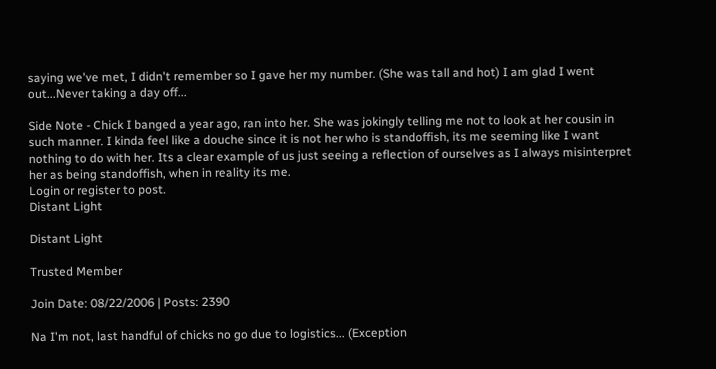saying we've met, I didn't remember so I gave her my number. (She was tall and hot) I am glad I went out...Never taking a day off...

Side Note - Chick I banged a year ago, ran into her. She was jokingly telling me not to look at her cousin in such manner. I kinda feel like a douche since it is not her who is standoffish, its me seeming like I want nothing to do with her. Its a clear example of us just seeing a reflection of ourselves as I always misinterpret her as being standoffish, when in reality its me.
Login or register to post.
Distant Light

Distant Light

Trusted Member

Join Date: 08/22/2006 | Posts: 2390

Na I'm not, last handful of chicks no go due to logistics... (Exception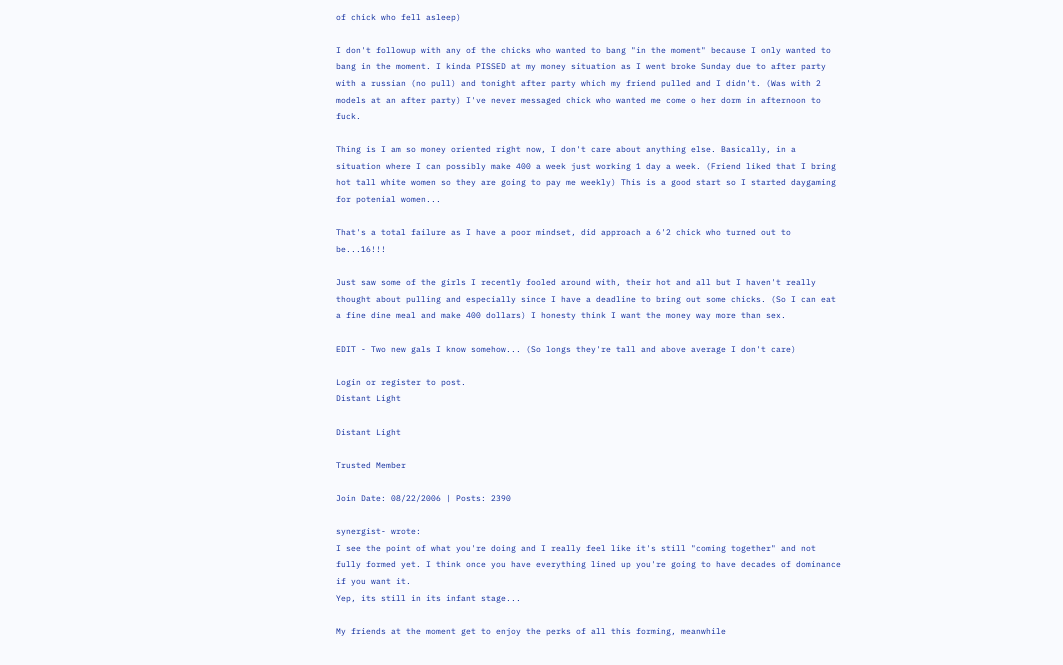of chick who fell asleep)

I don't followup with any of the chicks who wanted to bang "in the moment" because I only wanted to bang in the moment. I kinda PISSED at my money situation as I went broke Sunday due to after party with a russian (no pull) and tonight after party which my friend pulled and I didn't. (Was with 2 models at an after party) I've never messaged chick who wanted me come o her dorm in afternoon to fuck.

Thing is I am so money oriented right now, I don't care about anything else. Basically, in a situation where I can possibly make 400 a week just working 1 day a week. (Friend liked that I bring hot tall white women so they are going to pay me weekly) This is a good start so I started daygaming for potenial women...

That's a total failure as I have a poor mindset, did approach a 6'2 chick who turned out to be...16!!!

Just saw some of the girls I recently fooled around with, their hot and all but I haven't really thought about pulling and especially since I have a deadline to bring out some chicks. (So I can eat a fine dine meal and make 400 dollars) I honesty think I want the money way more than sex.

EDIT - Two new gals I know somehow... (So longs they're tall and above average I don't care)

Login or register to post.
Distant Light

Distant Light

Trusted Member

Join Date: 08/22/2006 | Posts: 2390

synergist- wrote:
I see the point of what you're doing and I really feel like it's still "coming together" and not fully formed yet. I think once you have everything lined up you're going to have decades of dominance if you want it.
Yep, its still in its infant stage...

My friends at the moment get to enjoy the perks of all this forming, meanwhile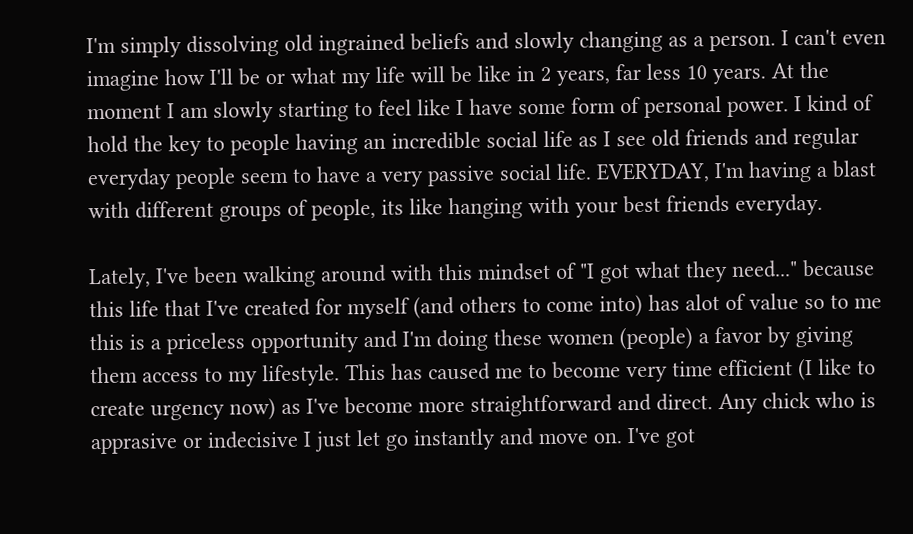I'm simply dissolving old ingrained beliefs and slowly changing as a person. I can't even imagine how I'll be or what my life will be like in 2 years, far less 10 years. At the moment I am slowly starting to feel like I have some form of personal power. I kind of hold the key to people having an incredible social life as I see old friends and regular everyday people seem to have a very passive social life. EVERYDAY, I'm having a blast with different groups of people, its like hanging with your best friends everyday.

Lately, I've been walking around with this mindset of "I got what they need..." because this life that I've created for myself (and others to come into) has alot of value so to me this is a priceless opportunity and I'm doing these women (people) a favor by giving them access to my lifestyle. This has caused me to become very time efficient (I like to create urgency now) as I've become more straightforward and direct. Any chick who is apprasive or indecisive I just let go instantly and move on. I've got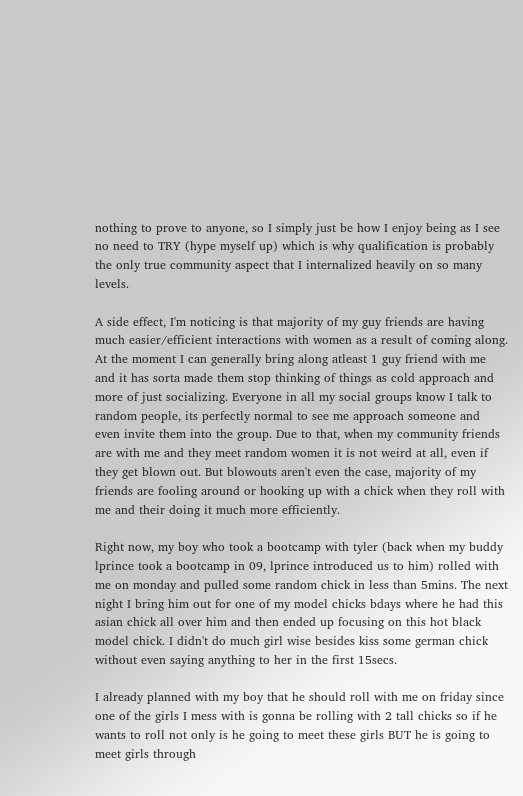nothing to prove to anyone, so I simply just be how I enjoy being as I see no need to TRY (hype myself up) which is why qualification is probably the only true community aspect that I internalized heavily on so many levels.

A side effect, I'm noticing is that majority of my guy friends are having much easier/efficient interactions with women as a result of coming along. At the moment I can generally bring along atleast 1 guy friend with me and it has sorta made them stop thinking of things as cold approach and more of just socializing. Everyone in all my social groups know I talk to random people, its perfectly normal to see me approach someone and even invite them into the group. Due to that, when my community friends are with me and they meet random women it is not weird at all, even if they get blown out. But blowouts aren't even the case, majority of my friends are fooling around or hooking up with a chick when they roll with me and their doing it much more efficiently.

Right now, my boy who took a bootcamp with tyler (back when my buddy lprince took a bootcamp in 09, lprince introduced us to him) rolled with me on monday and pulled some random chick in less than 5mins. The next night I bring him out for one of my model chicks bdays where he had this asian chick all over him and then ended up focusing on this hot black model chick. I didn't do much girl wise besides kiss some german chick without even saying anything to her in the first 15secs.

I already planned with my boy that he should roll with me on friday since one of the girls I mess with is gonna be rolling with 2 tall chicks so if he wants to roll not only is he going to meet these girls BUT he is going to meet girls through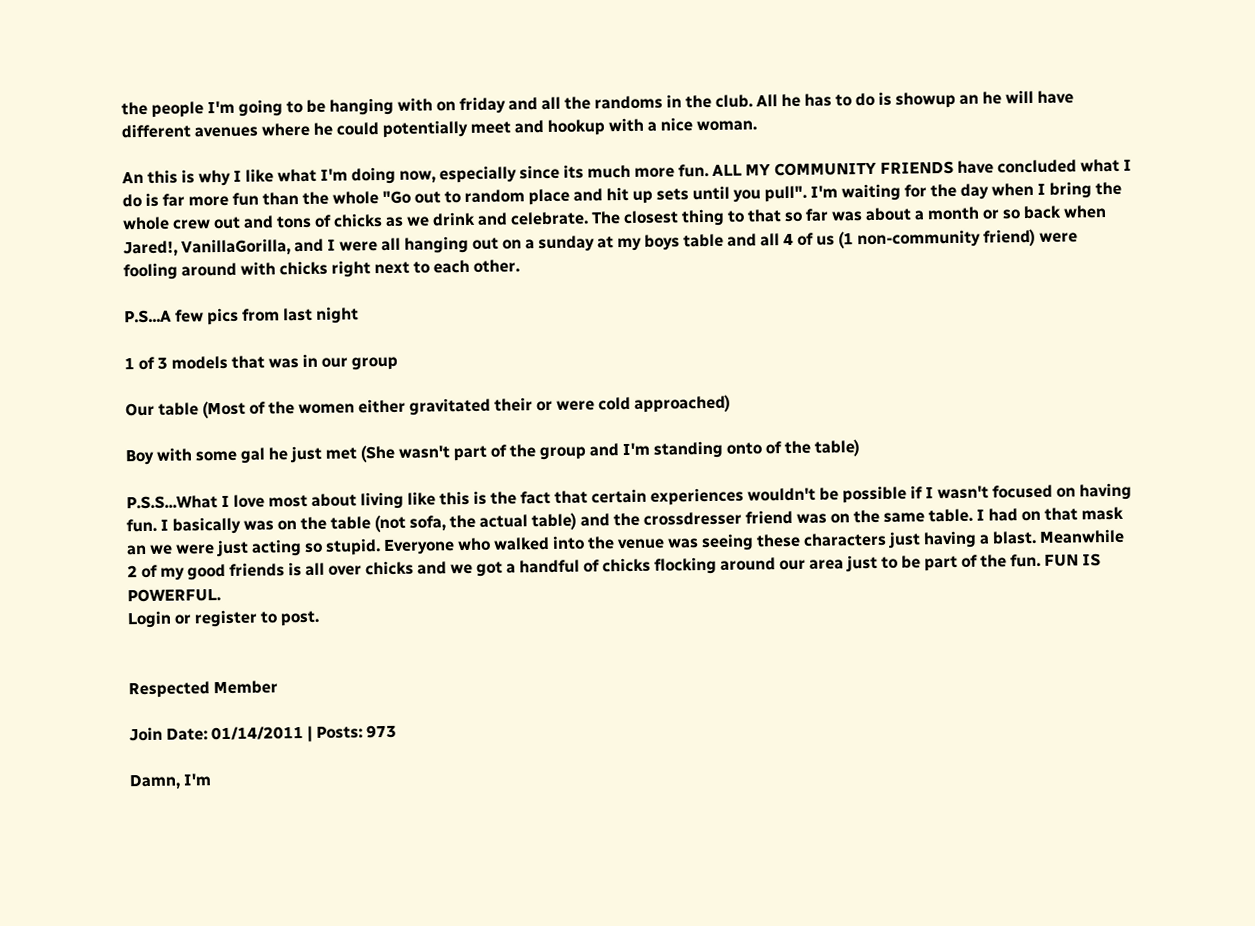the people I'm going to be hanging with on friday and all the randoms in the club. All he has to do is showup an he will have different avenues where he could potentially meet and hookup with a nice woman.

An this is why I like what I'm doing now, especially since its much more fun. ALL MY COMMUNITY FRIENDS have concluded what I do is far more fun than the whole "Go out to random place and hit up sets until you pull". I'm waiting for the day when I bring the whole crew out and tons of chicks as we drink and celebrate. The closest thing to that so far was about a month or so back when Jared!, VanillaGorilla, and I were all hanging out on a sunday at my boys table and all 4 of us (1 non-community friend) were fooling around with chicks right next to each other.

P.S...A few pics from last night

1 of 3 models that was in our group

Our table (Most of the women either gravitated their or were cold approached)

Boy with some gal he just met (She wasn't part of the group and I'm standing onto of the table)

P.S.S...What I love most about living like this is the fact that certain experiences wouldn't be possible if I wasn't focused on having fun. I basically was on the table (not sofa, the actual table) and the crossdresser friend was on the same table. I had on that mask an we were just acting so stupid. Everyone who walked into the venue was seeing these characters just having a blast. Meanwhile 2 of my good friends is all over chicks and we got a handful of chicks flocking around our area just to be part of the fun. FUN IS POWERFUL.
Login or register to post.


Respected Member

Join Date: 01/14/2011 | Posts: 973

Damn, I'm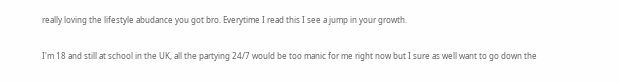really loving the lifestyle abudance you got bro. Everytime I read this I see a jump in your growth.

I'm 18 and still at school in the UK, all the partying 24/7 would be too manic for me right now but I sure as well want to go down the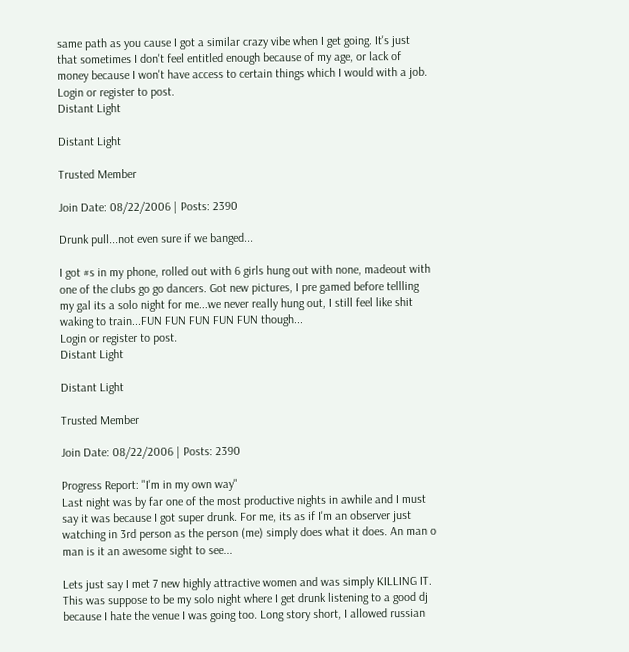same path as you cause I got a similar crazy vibe when I get going. It's just that sometimes I don't feel entitled enough because of my age, or lack of money because I won't have access to certain things which I would with a job.
Login or register to post.
Distant Light

Distant Light

Trusted Member

Join Date: 08/22/2006 | Posts: 2390

Drunk pull...not even sure if we banged...

I got #s in my phone, rolled out with 6 girls hung out with none, madeout with one of the clubs go go dancers. Got new pictures, I pre gamed before tellling my gal its a solo night for me...we never really hung out, I still feel like shit waking to train...FUN FUN FUN FUN FUN though...
Login or register to post.
Distant Light

Distant Light

Trusted Member

Join Date: 08/22/2006 | Posts: 2390

Progress Report: "I'm in my own way"
Last night was by far one of the most productive nights in awhile and I must say it was because I got super drunk. For me, its as if I'm an observer just watching in 3rd person as the person (me) simply does what it does. An man o man is it an awesome sight to see...

Lets just say I met 7 new highly attractive women and was simply KILLING IT. This was suppose to be my solo night where I get drunk listening to a good dj because I hate the venue I was going too. Long story short, I allowed russian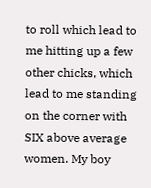to roll which lead to me hitting up a few other chicks, which lead to me standing on the corner with SIX above average women. My boy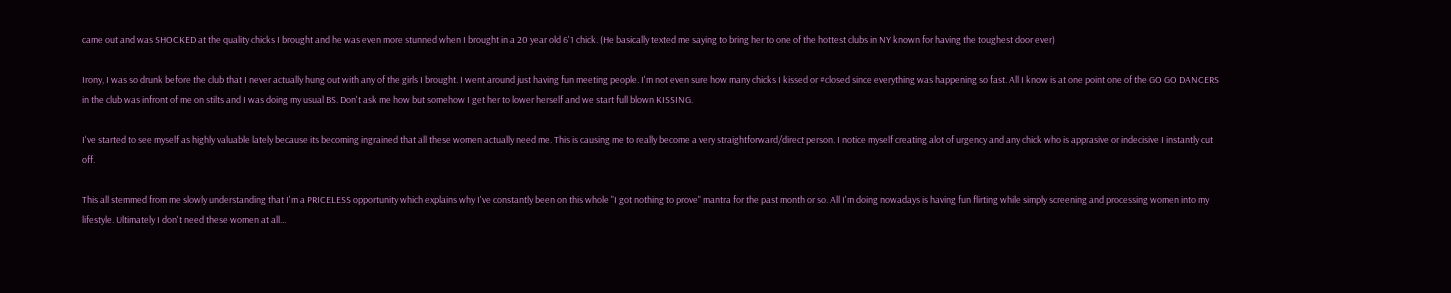came out and was SHOCKED at the quality chicks I brought and he was even more stunned when I brought in a 20 year old 6'1 chick. (He basically texted me saying to bring her to one of the hottest clubs in NY known for having the toughest door ever)

Irony, I was so drunk before the club that I never actually hung out with any of the girls I brought. I went around just having fun meeting people. I'm not even sure how many chicks I kissed or #closed since everything was happening so fast. All I know is at one point one of the GO GO DANCERS in the club was infront of me on stilts and I was doing my usual BS. Don't ask me how but somehow I get her to lower herself and we start full blown KISSING.

I've started to see myself as highly valuable lately because its becoming ingrained that all these women actually need me. This is causing me to really become a very straightforward/direct person. I notice myself creating alot of urgency and any chick who is apprasive or indecisive I instantly cut off.

This all stemmed from me slowly understanding that I'm a PRICELESS opportunity which explains why I've constantly been on this whole "I got nothing to prove" mantra for the past month or so. All I'm doing nowadays is having fun flirting while simply screening and processing women into my lifestyle. Ultimately I don't need these women at all...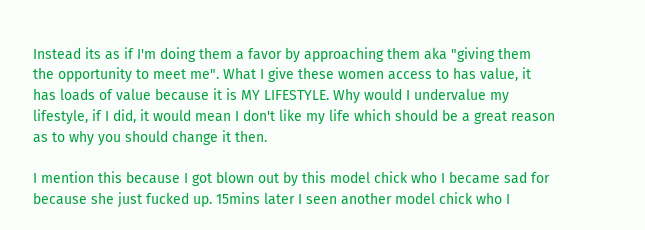Instead its as if I'm doing them a favor by approaching them aka "giving them the opportunity to meet me". What I give these women access to has value, it has loads of value because it is MY LIFESTYLE. Why would I undervalue my lifestyle, if I did, it would mean I don't like my life which should be a great reason as to why you should change it then.

I mention this because I got blown out by this model chick who I became sad for because she just fucked up. 15mins later I seen another model chick who I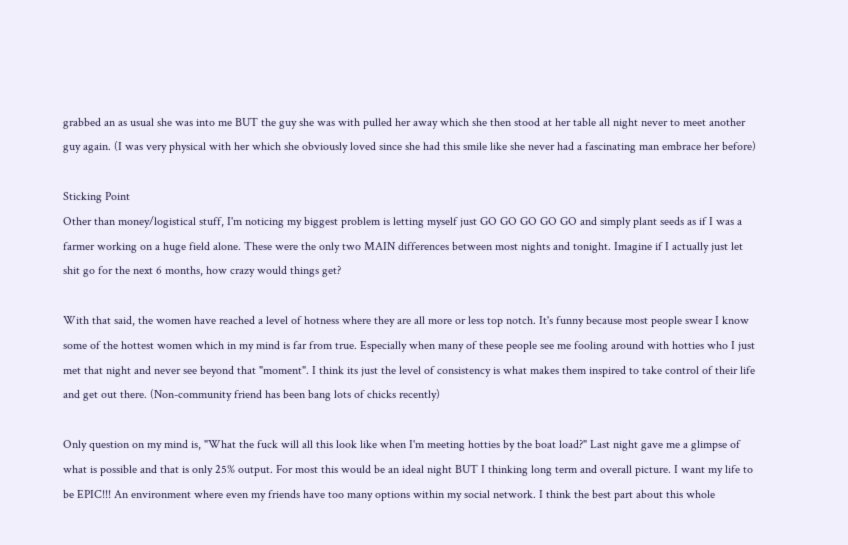grabbed an as usual she was into me BUT the guy she was with pulled her away which she then stood at her table all night never to meet another guy again. (I was very physical with her which she obviously loved since she had this smile like she never had a fascinating man embrace her before)

Sticking Point
Other than money/logistical stuff, I'm noticing my biggest problem is letting myself just GO GO GO GO GO and simply plant seeds as if I was a farmer working on a huge field alone. These were the only two MAIN differences between most nights and tonight. Imagine if I actually just let shit go for the next 6 months, how crazy would things get?

With that said, the women have reached a level of hotness where they are all more or less top notch. It's funny because most people swear I know some of the hottest women which in my mind is far from true. Especially when many of these people see me fooling around with hotties who I just met that night and never see beyond that "moment". I think its just the level of consistency is what makes them inspired to take control of their life and get out there. (Non-community friend has been bang lots of chicks recently)

Only question on my mind is, "What the fuck will all this look like when I'm meeting hotties by the boat load?" Last night gave me a glimpse of what is possible and that is only 25% output. For most this would be an ideal night BUT I thinking long term and overall picture. I want my life to be EPIC!!! An environment where even my friends have too many options within my social network. I think the best part about this whole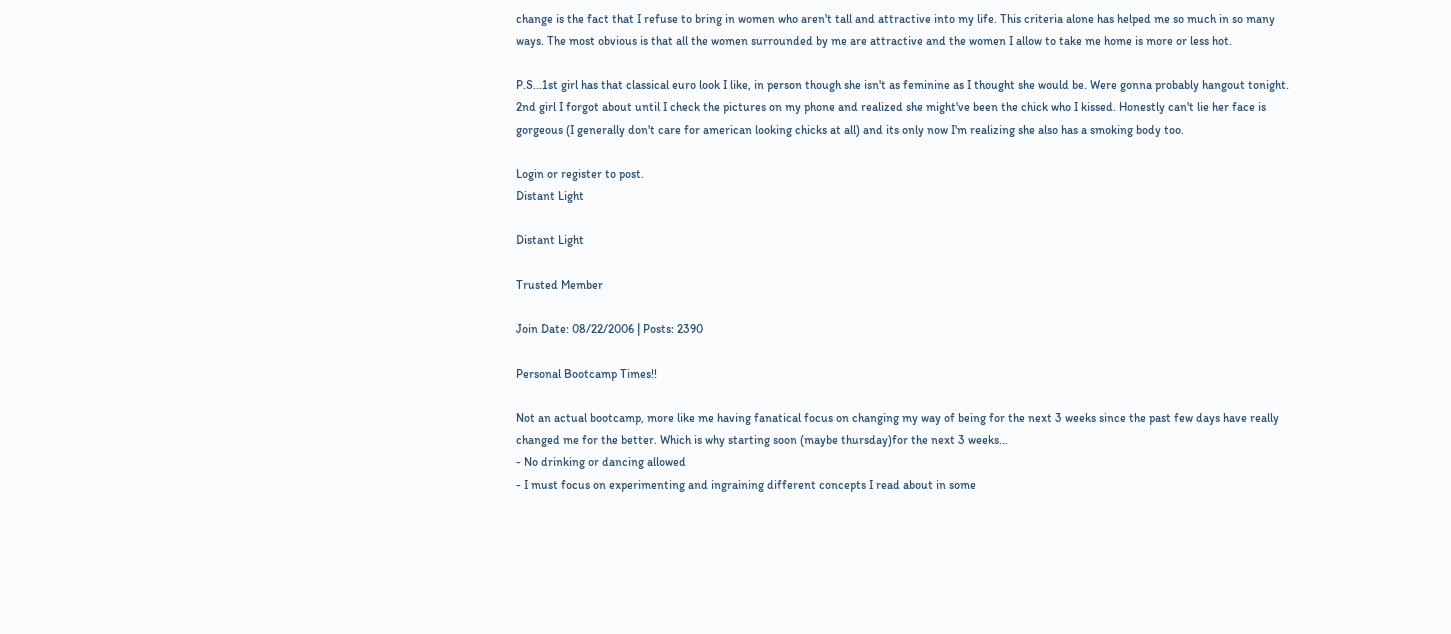change is the fact that I refuse to bring in women who aren't tall and attractive into my life. This criteria alone has helped me so much in so many ways. The most obvious is that all the women surrounded by me are attractive and the women I allow to take me home is more or less hot.

P.S...1st girl has that classical euro look I like, in person though she isn't as feminine as I thought she would be. Were gonna probably hangout tonight. 2nd girl I forgot about until I check the pictures on my phone and realized she might've been the chick who I kissed. Honestly can't lie her face is gorgeous (I generally don't care for american looking chicks at all) and its only now I'm realizing she also has a smoking body too.

Login or register to post.
Distant Light

Distant Light

Trusted Member

Join Date: 08/22/2006 | Posts: 2390

Personal Bootcamp Times!!

Not an actual bootcamp, more like me having fanatical focus on changing my way of being for the next 3 weeks since the past few days have really changed me for the better. Which is why starting soon (maybe thursday)for the next 3 weeks...
- No drinking or dancing allowed
- I must focus on experimenting and ingraining different concepts I read about in some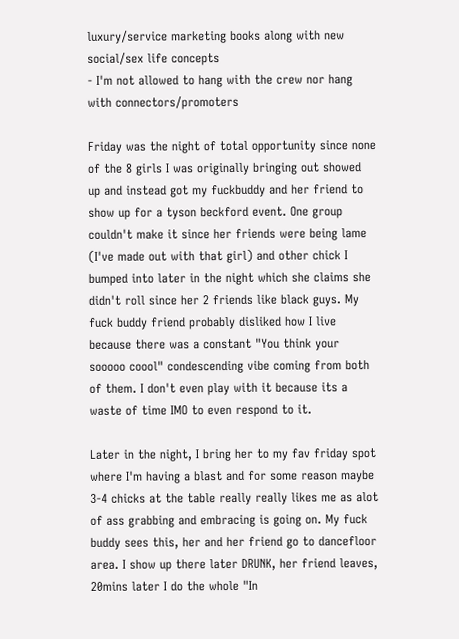luxury/service marketing books along with new social/sex life concepts
- I'm not allowed to hang with the crew nor hang with connectors/promoters

Friday was the night of total opportunity since none of the 8 girls I was originally bringing out showed up and instead got my fuckbuddy and her friend to show up for a tyson beckford event. One group couldn't make it since her friends were being lame (I've made out with that girl) and other chick I bumped into later in the night which she claims she didn't roll since her 2 friends like black guys. My fuck buddy friend probably disliked how I live because there was a constant "You think your sooooo coool" condescending vibe coming from both of them. I don't even play with it because its a waste of time IMO to even respond to it.

Later in the night, I bring her to my fav friday spot where I'm having a blast and for some reason maybe 3-4 chicks at the table really really likes me as alot of ass grabbing and embracing is going on. My fuck buddy sees this, her and her friend go to dancefloor area. I show up there later DRUNK, her friend leaves, 20mins later I do the whole "In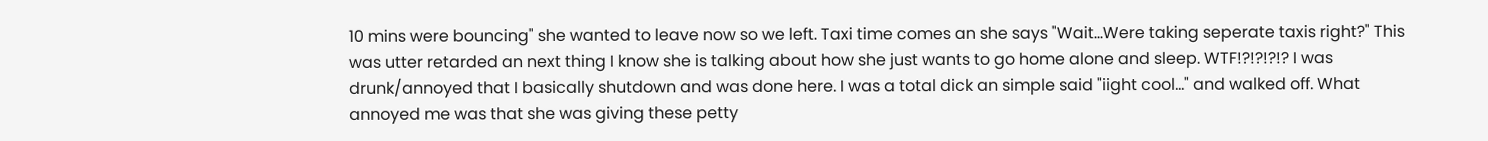10 mins were bouncing" she wanted to leave now so we left. Taxi time comes an she says "Wait...Were taking seperate taxis right?" This was utter retarded an next thing I know she is talking about how she just wants to go home alone and sleep. WTF!?!?!?!? I was drunk/annoyed that I basically shutdown and was done here. I was a total dick an simple said "iight cool..." and walked off. What annoyed me was that she was giving these petty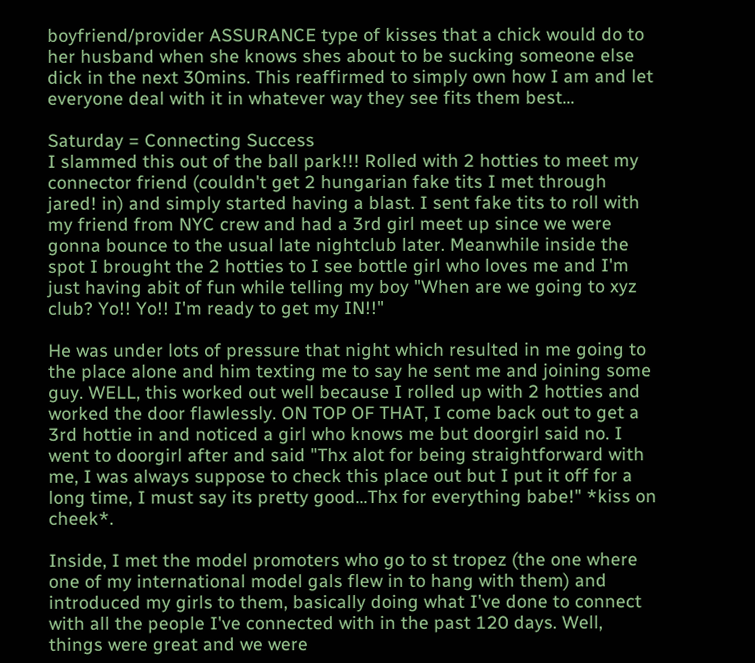boyfriend/provider ASSURANCE type of kisses that a chick would do to her husband when she knows shes about to be sucking someone else dick in the next 30mins. This reaffirmed to simply own how I am and let everyone deal with it in whatever way they see fits them best...

Saturday = Connecting Success
I slammed this out of the ball park!!! Rolled with 2 hotties to meet my connector friend (couldn't get 2 hungarian fake tits I met through jared! in) and simply started having a blast. I sent fake tits to roll with my friend from NYC crew and had a 3rd girl meet up since we were gonna bounce to the usual late nightclub later. Meanwhile inside the spot I brought the 2 hotties to I see bottle girl who loves me and I'm just having abit of fun while telling my boy "When are we going to xyz club? Yo!! Yo!! I'm ready to get my IN!!"

He was under lots of pressure that night which resulted in me going to the place alone and him texting me to say he sent me and joining some guy. WELL, this worked out well because I rolled up with 2 hotties and worked the door flawlessly. ON TOP OF THAT, I come back out to get a 3rd hottie in and noticed a girl who knows me but doorgirl said no. I went to doorgirl after and said "Thx alot for being straightforward with me, I was always suppose to check this place out but I put it off for a long time, I must say its pretty good...Thx for everything babe!" *kiss on cheek*.

Inside, I met the model promoters who go to st tropez (the one where one of my international model gals flew in to hang with them) and introduced my girls to them, basically doing what I've done to connect with all the people I've connected with in the past 120 days. Well, things were great and we were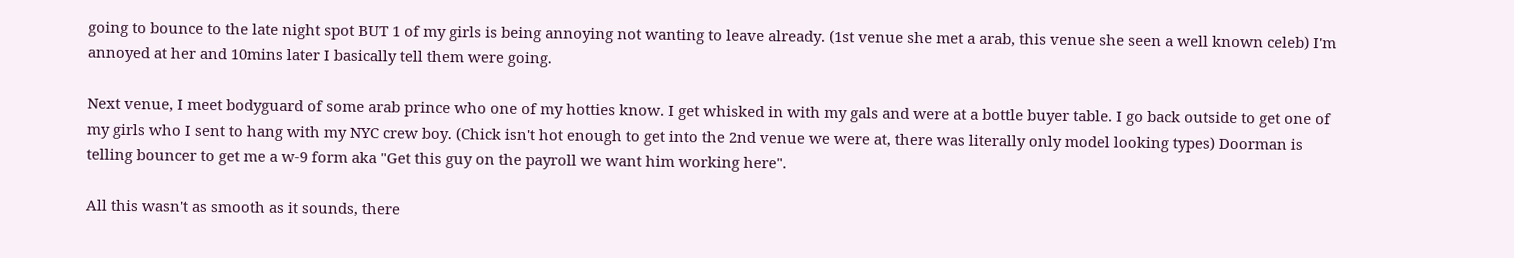going to bounce to the late night spot BUT 1 of my girls is being annoying not wanting to leave already. (1st venue she met a arab, this venue she seen a well known celeb) I'm annoyed at her and 10mins later I basically tell them were going.

Next venue, I meet bodyguard of some arab prince who one of my hotties know. I get whisked in with my gals and were at a bottle buyer table. I go back outside to get one of my girls who I sent to hang with my NYC crew boy. (Chick isn't hot enough to get into the 2nd venue we were at, there was literally only model looking types) Doorman is telling bouncer to get me a w-9 form aka "Get this guy on the payroll we want him working here".

All this wasn't as smooth as it sounds, there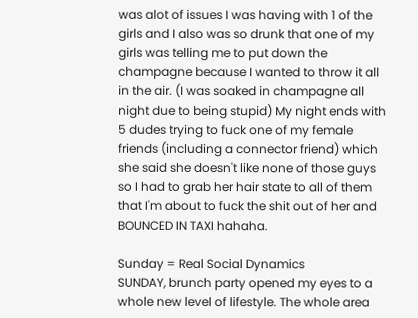was alot of issues I was having with 1 of the girls and I also was so drunk that one of my girls was telling me to put down the champagne because I wanted to throw it all in the air. (I was soaked in champagne all night due to being stupid) My night ends with 5 dudes trying to fuck one of my female friends (including a connector friend) which she said she doesn't like none of those guys so I had to grab her hair state to all of them that I'm about to fuck the shit out of her and BOUNCED IN TAXI hahaha.

Sunday = Real Social Dynamics
SUNDAY, brunch party opened my eyes to a whole new level of lifestyle. The whole area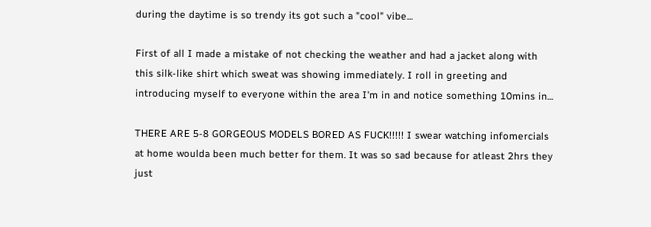during the daytime is so trendy its got such a "cool" vibe...

First of all I made a mistake of not checking the weather and had a jacket along with this silk-like shirt which sweat was showing immediately. I roll in greeting and introducing myself to everyone within the area I'm in and notice something 10mins in...

THERE ARE 5-8 GORGEOUS MODELS BORED AS FUCK!!!!! I swear watching infomercials at home woulda been much better for them. It was so sad because for atleast 2hrs they just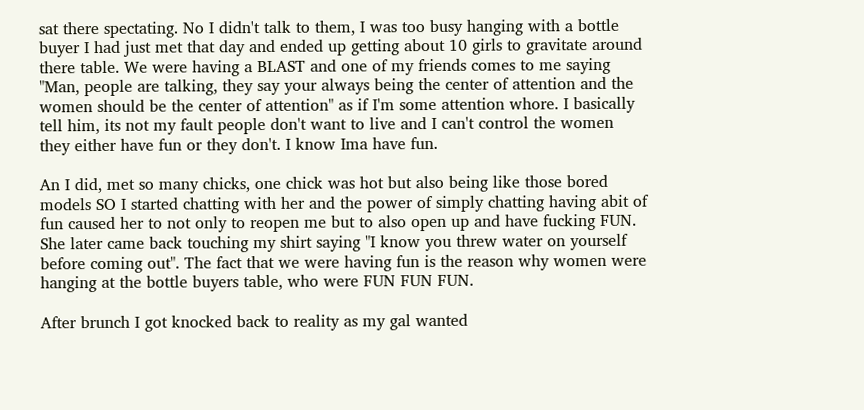sat there spectating. No I didn't talk to them, I was too busy hanging with a bottle buyer I had just met that day and ended up getting about 10 girls to gravitate around there table. We were having a BLAST and one of my friends comes to me saying "Man, people are talking, they say your always being the center of attention and the women should be the center of attention" as if I'm some attention whore. I basically tell him, its not my fault people don't want to live and I can't control the women they either have fun or they don't. I know Ima have fun.

An I did, met so many chicks, one chick was hot but also being like those bored models SO I started chatting with her and the power of simply chatting having abit of fun caused her to not only to reopen me but to also open up and have fucking FUN. She later came back touching my shirt saying "I know you threw water on yourself before coming out". The fact that we were having fun is the reason why women were hanging at the bottle buyers table, who were FUN FUN FUN.

After brunch I got knocked back to reality as my gal wanted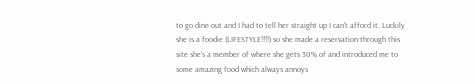to go dine out and I had to tell her straight up I can't afford it. Luckily she is a foodie (LIFESTYLE!!!!) so she made a reservation through this site she's a member of where she gets 30% of and introduced me to some amazing food which always annoys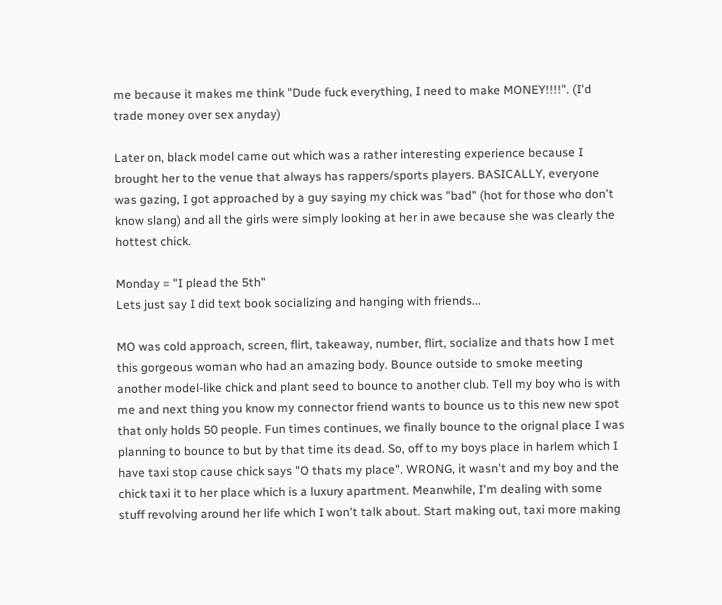me because it makes me think "Dude fuck everything, I need to make MONEY!!!!". (I'd trade money over sex anyday)

Later on, black model came out which was a rather interesting experience because I brought her to the venue that always has rappers/sports players. BASICALLY, everyone was gazing, I got approached by a guy saying my chick was "bad" (hot for those who don't know slang) and all the girls were simply looking at her in awe because she was clearly the hottest chick.

Monday = "I plead the 5th"
Lets just say I did text book socializing and hanging with friends...

MO was cold approach, screen, flirt, takeaway, number, flirt, socialize and thats how I met this gorgeous woman who had an amazing body. Bounce outside to smoke meeting another model-like chick and plant seed to bounce to another club. Tell my boy who is with me and next thing you know my connector friend wants to bounce us to this new new spot that only holds 50 people. Fun times continues, we finally bounce to the orignal place I was planning to bounce to but by that time its dead. So, off to my boys place in harlem which I have taxi stop cause chick says "O thats my place". WRONG, it wasn't and my boy and the chick taxi it to her place which is a luxury apartment. Meanwhile, I'm dealing with some stuff revolving around her life which I won't talk about. Start making out, taxi more making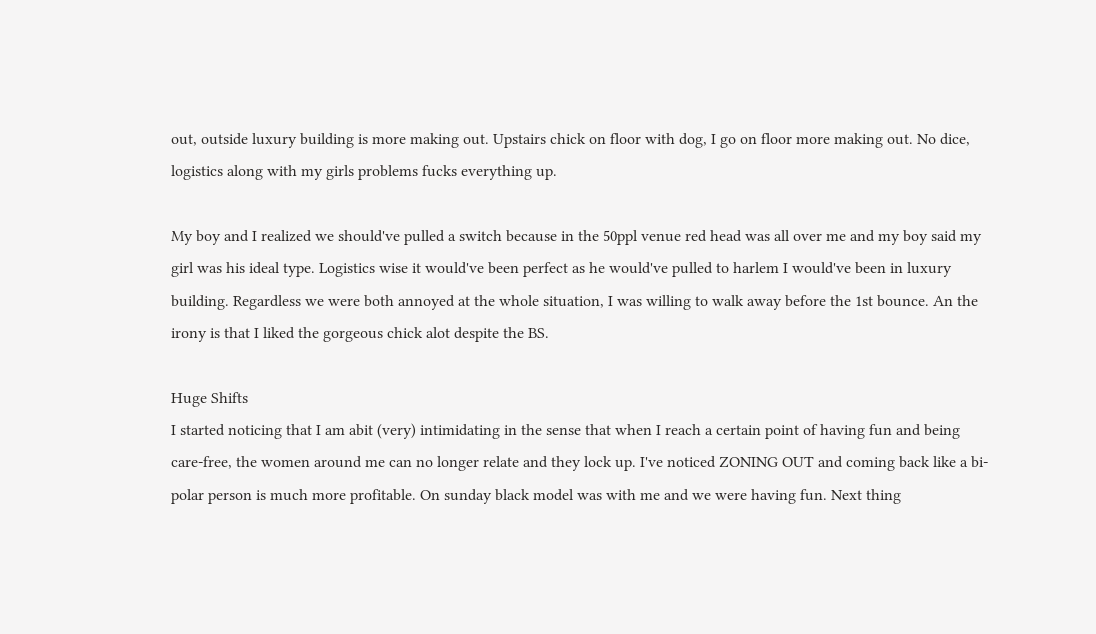out, outside luxury building is more making out. Upstairs chick on floor with dog, I go on floor more making out. No dice, logistics along with my girls problems fucks everything up.

My boy and I realized we should've pulled a switch because in the 50ppl venue red head was all over me and my boy said my girl was his ideal type. Logistics wise it would've been perfect as he would've pulled to harlem I would've been in luxury building. Regardless we were both annoyed at the whole situation, I was willing to walk away before the 1st bounce. An the irony is that I liked the gorgeous chick alot despite the BS.

Huge Shifts
I started noticing that I am abit (very) intimidating in the sense that when I reach a certain point of having fun and being care-free, the women around me can no longer relate and they lock up. I've noticed ZONING OUT and coming back like a bi-polar person is much more profitable. On sunday black model was with me and we were having fun. Next thing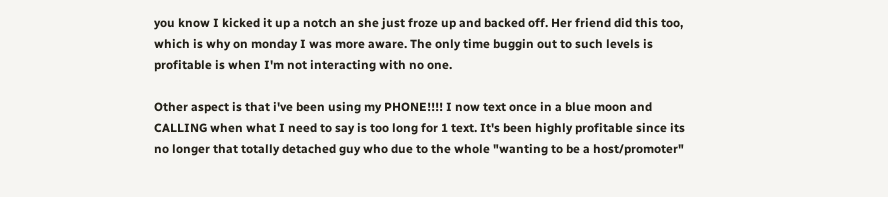you know I kicked it up a notch an she just froze up and backed off. Her friend did this too, which is why on monday I was more aware. The only time buggin out to such levels is profitable is when I'm not interacting with no one.

Other aspect is that i've been using my PHONE!!!! I now text once in a blue moon and CALLING when what I need to say is too long for 1 text. It's been highly profitable since its no longer that totally detached guy who due to the whole "wanting to be a host/promoter"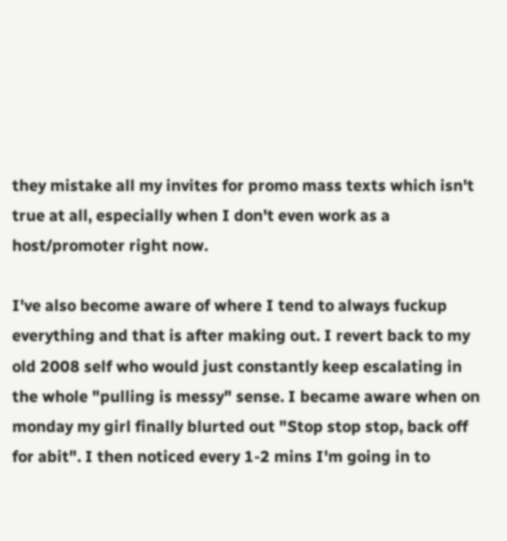they mistake all my invites for promo mass texts which isn't true at all, especially when I don't even work as a host/promoter right now.

I've also become aware of where I tend to always fuckup everything and that is after making out. I revert back to my old 2008 self who would just constantly keep escalating in the whole "pulling is messy" sense. I became aware when on monday my girl finally blurted out "Stop stop stop, back off for abit". I then noticed every 1-2 mins I'm going in to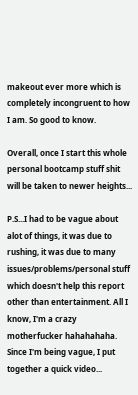makeout ever more which is completely incongruent to how I am. So good to know.

Overall, once I start this whole personal bootcamp stuff shit will be taken to newer heights...

P.S...I had to be vague about alot of things, it was due to rushing, it was due to many issues/problems/personal stuff which doesn't help this report other than entertainment. All I know, I'm a crazy motherfucker hahahahaha. Since I'm being vague, I put together a quick video...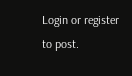Login or register to post.